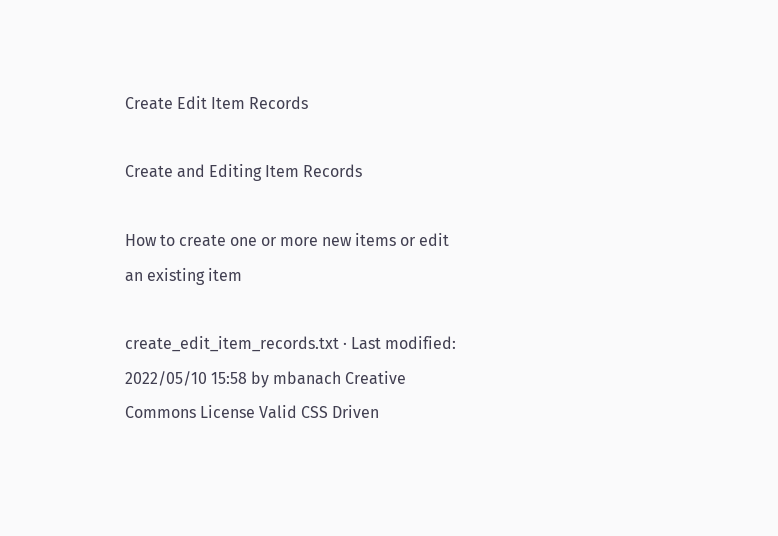Create Edit Item Records

Create and Editing Item Records

How to create one or more new items or edit an existing item

create_edit_item_records.txt · Last modified: 2022/05/10 15:58 by mbanach Creative Commons License Valid CSS Driven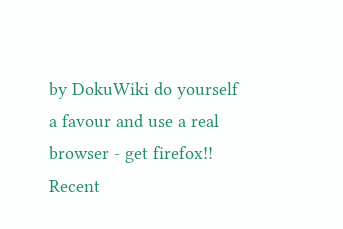by DokuWiki do yourself a favour and use a real browser - get firefox!! Recent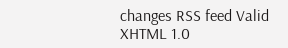changes RSS feed Valid XHTML 1.0